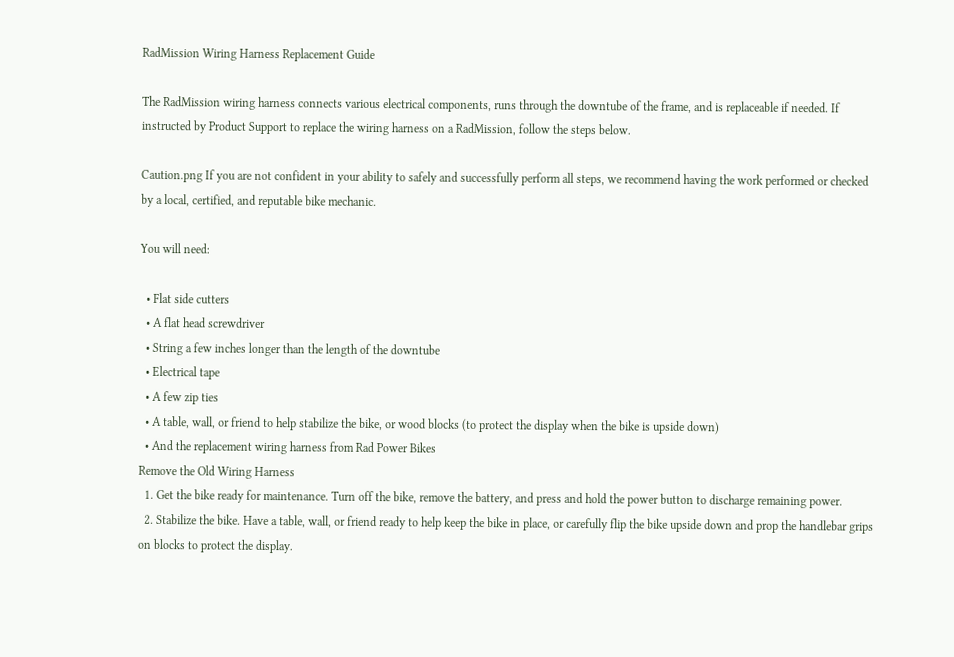RadMission Wiring Harness Replacement Guide

The RadMission wiring harness connects various electrical components, runs through the downtube of the frame, and is replaceable if needed. If instructed by Product Support to replace the wiring harness on a RadMission, follow the steps below.

Caution.png If you are not confident in your ability to safely and successfully perform all steps, we recommend having the work performed or checked by a local, certified, and reputable bike mechanic.

You will need:

  • Flat side cutters
  • A flat head screwdriver
  • String a few inches longer than the length of the downtube
  • Electrical tape
  • A few zip ties
  • A table, wall, or friend to help stabilize the bike, or wood blocks (to protect the display when the bike is upside down)
  • And the replacement wiring harness from Rad Power Bikes
Remove the Old Wiring Harness
  1. Get the bike ready for maintenance. Turn off the bike, remove the battery, and press and hold the power button to discharge remaining power.
  2. Stabilize the bike. Have a table, wall, or friend ready to help keep the bike in place, or carefully flip the bike upside down and prop the handlebar grips on blocks to protect the display.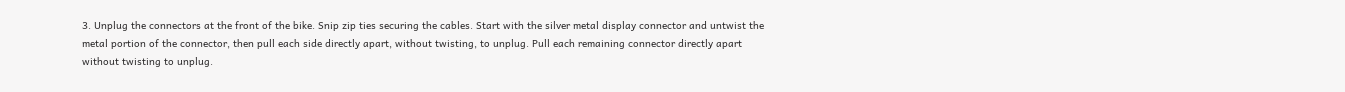3. Unplug the connectors at the front of the bike. Snip zip ties securing the cables. Start with the silver metal display connector and untwist the metal portion of the connector, then pull each side directly apart, without twisting, to unplug. Pull each remaining connector directly apart without twisting to unplug.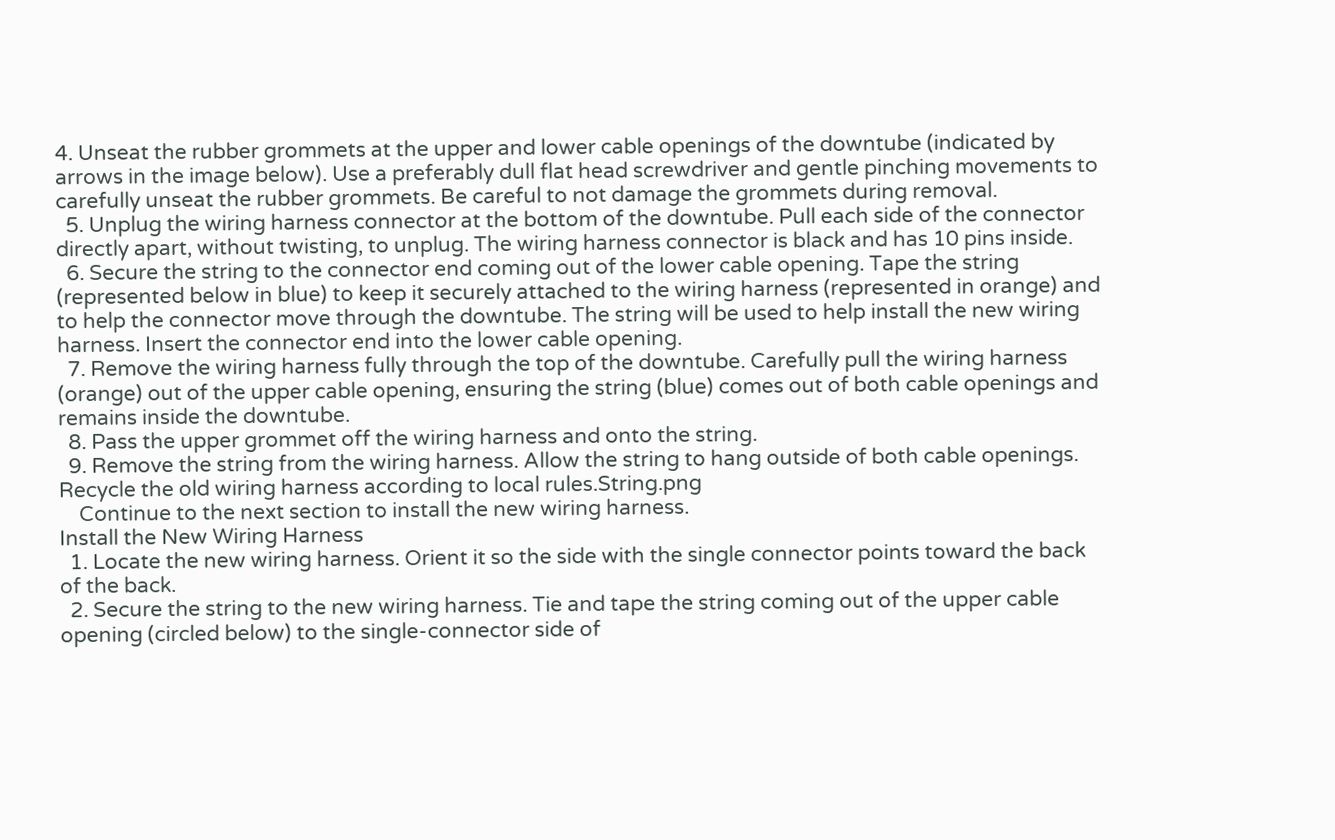4. Unseat the rubber grommets at the upper and lower cable openings of the downtube (indicated by arrows in the image below). Use a preferably dull flat head screwdriver and gentle pinching movements to carefully unseat the rubber grommets. Be careful to not damage the grommets during removal.
  5. Unplug the wiring harness connector at the bottom of the downtube. Pull each side of the connector directly apart, without twisting, to unplug. The wiring harness connector is black and has 10 pins inside.
  6. Secure the string to the connector end coming out of the lower cable opening. Tape the string (represented below in blue) to keep it securely attached to the wiring harness (represented in orange) and to help the connector move through the downtube. The string will be used to help install the new wiring harness. Insert the connector end into the lower cable opening.
  7. Remove the wiring harness fully through the top of the downtube. Carefully pull the wiring harness (orange) out of the upper cable opening, ensuring the string (blue) comes out of both cable openings and remains inside the downtube.
  8. Pass the upper grommet off the wiring harness and onto the string.
  9. Remove the string from the wiring harness. Allow the string to hang outside of both cable openings. Recycle the old wiring harness according to local rules.String.png
    Continue to the next section to install the new wiring harness.
Install the New Wiring Harness
  1. Locate the new wiring harness. Orient it so the side with the single connector points toward the back of the back.
  2. Secure the string to the new wiring harness. Tie and tape the string coming out of the upper cable opening (circled below) to the single-connector side of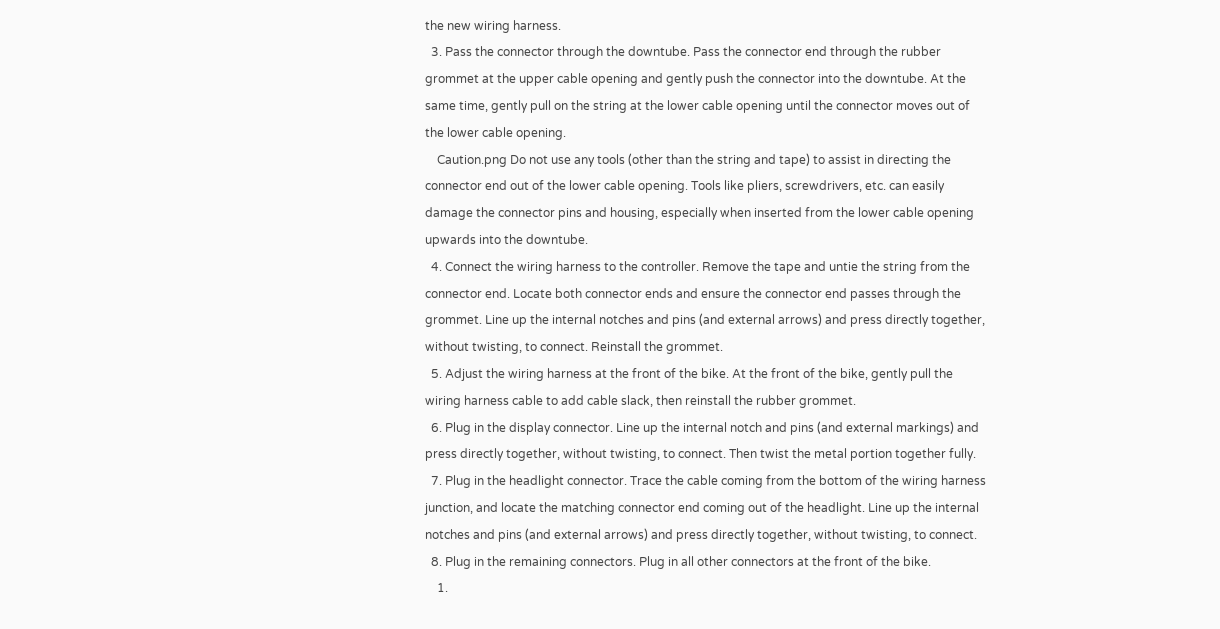the new wiring harness.
  3. Pass the connector through the downtube. Pass the connector end through the rubber grommet at the upper cable opening and gently push the connector into the downtube. At the same time, gently pull on the string at the lower cable opening until the connector moves out of the lower cable opening.
    Caution.png Do not use any tools (other than the string and tape) to assist in directing the connector end out of the lower cable opening. Tools like pliers, screwdrivers, etc. can easily damage the connector pins and housing, especially when inserted from the lower cable opening upwards into the downtube.
  4. Connect the wiring harness to the controller. Remove the tape and untie the string from the connector end. Locate both connector ends and ensure the connector end passes through the grommet. Line up the internal notches and pins (and external arrows) and press directly together, without twisting, to connect. Reinstall the grommet.
  5. Adjust the wiring harness at the front of the bike. At the front of the bike, gently pull the wiring harness cable to add cable slack, then reinstall the rubber grommet.
  6. Plug in the display connector. Line up the internal notch and pins (and external markings) and press directly together, without twisting, to connect. Then twist the metal portion together fully.
  7. Plug in the headlight connector. Trace the cable coming from the bottom of the wiring harness junction, and locate the matching connector end coming out of the headlight. Line up the internal notches and pins (and external arrows) and press directly together, without twisting, to connect.
  8. Plug in the remaining connectors. Plug in all other connectors at the front of the bike.
    1.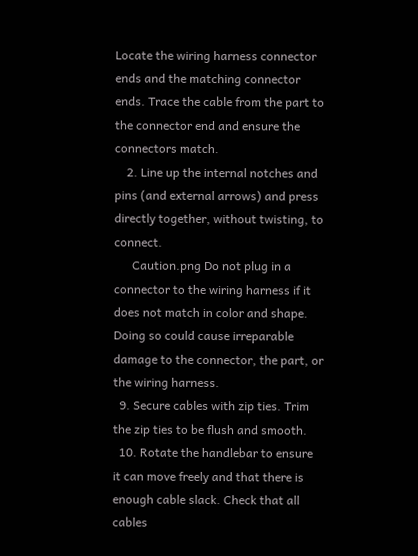Locate the wiring harness connector ends and the matching connector ends. Trace the cable from the part to the connector end and ensure the connectors match.
    2. Line up the internal notches and pins (and external arrows) and press directly together, without twisting, to connect.
      Caution.png Do not plug in a connector to the wiring harness if it does not match in color and shape. Doing so could cause irreparable damage to the connector, the part, or the wiring harness.
  9. Secure cables with zip ties. Trim the zip ties to be flush and smooth.
  10. Rotate the handlebar to ensure it can move freely and that there is enough cable slack. Check that all cables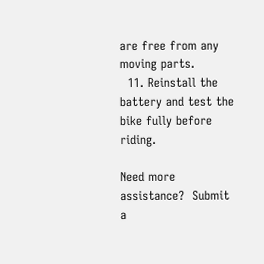are free from any moving parts.
  11. Reinstall the battery and test the bike fully before riding.

Need more assistance?  Submit a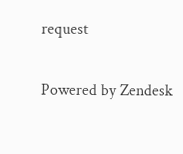request

Powered by Zendesk